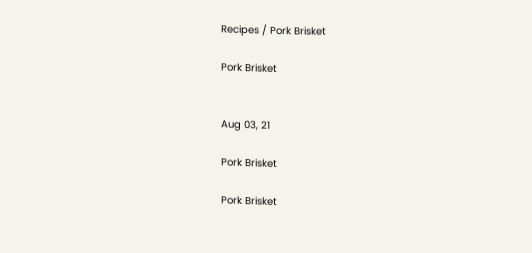Recipes / Pork Brisket

Pork Brisket


Aug 03, 21

Pork Brisket

Pork Brisket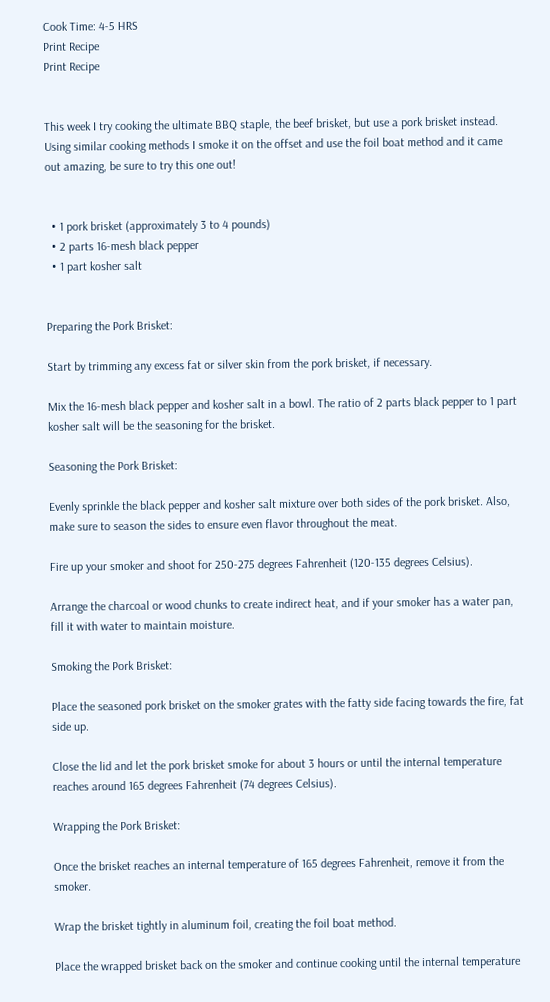Cook Time: 4-5 HRS
Print Recipe
Print Recipe


This week I try cooking the ultimate BBQ staple, the beef brisket, but use a pork brisket instead. Using similar cooking methods I smoke it on the offset and use the foil boat method and it came out amazing, be sure to try this one out!


  • 1 pork brisket (approximately 3 to 4 pounds)
  • 2 parts 16-mesh black pepper
  • 1 part kosher salt


Preparing the Pork Brisket:

Start by trimming any excess fat or silver skin from the pork brisket, if necessary.

Mix the 16-mesh black pepper and kosher salt in a bowl. The ratio of 2 parts black pepper to 1 part kosher salt will be the seasoning for the brisket.

Seasoning the Pork Brisket:

Evenly sprinkle the black pepper and kosher salt mixture over both sides of the pork brisket. Also, make sure to season the sides to ensure even flavor throughout the meat.

Fire up your smoker and shoot for 250-275 degrees Fahrenheit (120-135 degrees Celsius).

Arrange the charcoal or wood chunks to create indirect heat, and if your smoker has a water pan, fill it with water to maintain moisture.

Smoking the Pork Brisket:

Place the seasoned pork brisket on the smoker grates with the fatty side facing towards the fire, fat side up.

Close the lid and let the pork brisket smoke for about 3 hours or until the internal temperature reaches around 165 degrees Fahrenheit (74 degrees Celsius).

Wrapping the Pork Brisket:

Once the brisket reaches an internal temperature of 165 degrees Fahrenheit, remove it from the smoker.

Wrap the brisket tightly in aluminum foil, creating the foil boat method.

Place the wrapped brisket back on the smoker and continue cooking until the internal temperature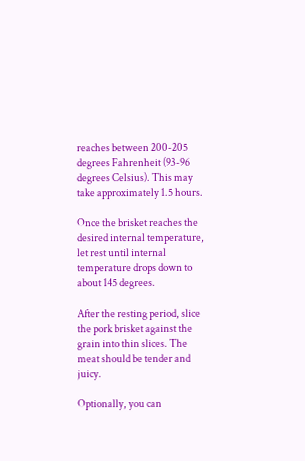reaches between 200-205 degrees Fahrenheit (93-96 degrees Celsius). This may take approximately 1.5 hours.

Once the brisket reaches the desired internal temperature, let rest until internal temperature drops down to about 145 degrees.

After the resting period, slice the pork brisket against the grain into thin slices. The meat should be tender and juicy.

Optionally, you can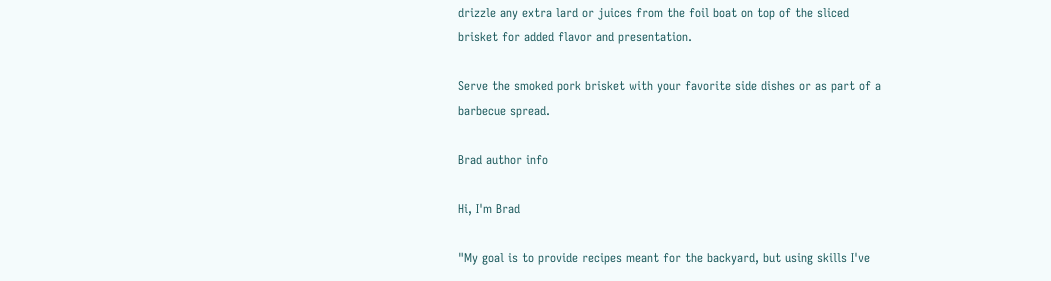drizzle any extra lard or juices from the foil boat on top of the sliced brisket for added flavor and presentation.

Serve the smoked pork brisket with your favorite side dishes or as part of a barbecue spread.

Brad author info

Hi, I'm Brad

"My goal is to provide recipes meant for the backyard, but using skills I've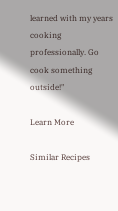learned with my years cooking professionally. Go cook something outside!"

Learn More

Similar Recipes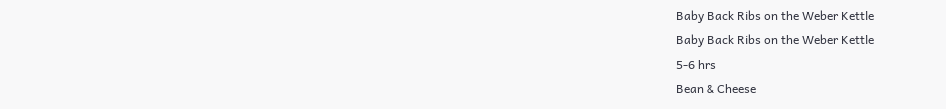Baby Back Ribs on the Weber Kettle
Baby Back Ribs on the Weber Kettle
5-6 hrs
Bean & Cheese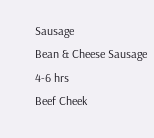Sausage
Bean & Cheese Sausage
4-6 hrs
Beef Cheek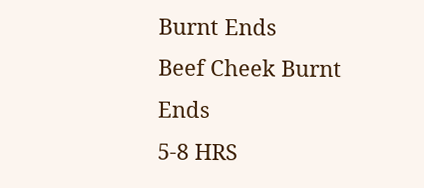Burnt Ends
Beef Cheek Burnt Ends
5-8 HRS